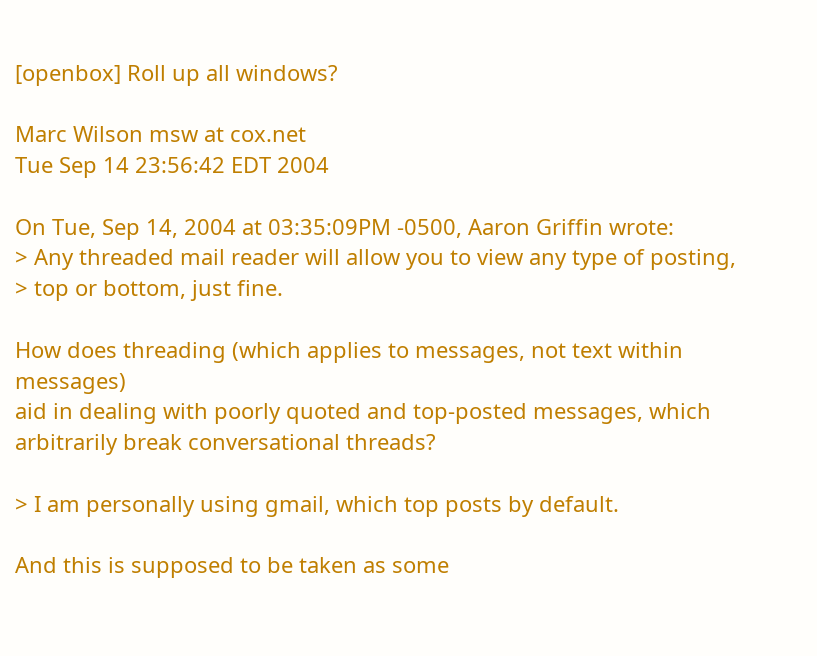[openbox] Roll up all windows?

Marc Wilson msw at cox.net
Tue Sep 14 23:56:42 EDT 2004

On Tue, Sep 14, 2004 at 03:35:09PM -0500, Aaron Griffin wrote:
> Any threaded mail reader will allow you to view any type of posting,
> top or bottom, just fine.

How does threading (which applies to messages, not text within messages)
aid in dealing with poorly quoted and top-posted messages, which
arbitrarily break conversational threads?

> I am personally using gmail, which top posts by default.

And this is supposed to be taken as some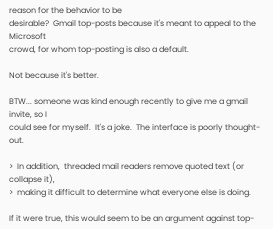reason for the behavior to be
desirable?  Gmail top-posts because it's meant to appeal to the Microsoft
crowd, for whom top-posting is also a default.

Not because it's better.

BTW... someone was kind enough recently to give me a gmail invite, so I
could see for myself.  It's a joke.  The interface is poorly thought-out.

>  In addition,  threaded mail readers remove quoted text (or collapse it),
>  making it difficult to determine what everyone else is doing.

If it were true, this would seem to be an argument against top-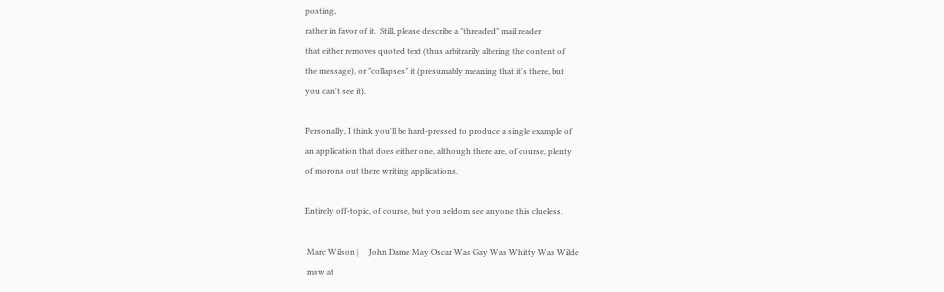posting,
rather in favor of it.  Still, please describe a "threaded" mail reader
that either removes quoted text (thus arbitrarily altering the content of
the message), or "collapses" it (presumably meaning that it's there, but
you can't see it).

Personally, I think you'll be hard-pressed to produce a single example of
an application that does either one, although there are, of course, plenty
of morons out there writing applications.

Entirely off-topic, of course, but you seldom see anyone this clueless.

 Marc Wilson |     John Dame May Oscar Was Gay Was Whitty Was Wilde
 msw at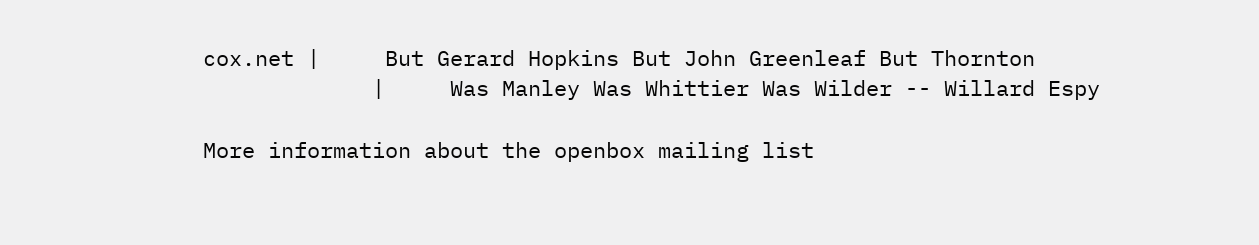cox.net |     But Gerard Hopkins But John Greenleaf But Thornton
             |     Was Manley Was Whittier Was Wilder -- Willard Espy

More information about the openbox mailing list